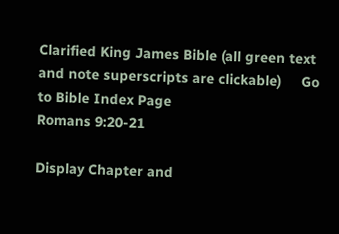Clarified King James Bible (all green text and note superscripts are clickable)     Go to Bible Index Page
Romans 9:20-21

Display Chapter and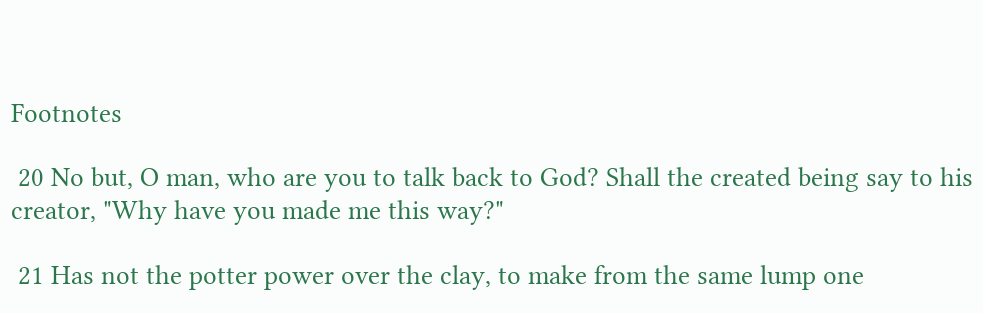Footnotes

 20 No but, O man, who are you to talk back to God? Shall the created being say to his creator, "Why have you made me this way?"

 21 Has not the potter power over the clay, to make from the same lump one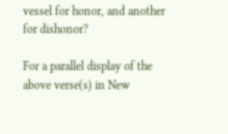vessel for honor, and another for dishonor?

For a parallel display of the above verse(s) in New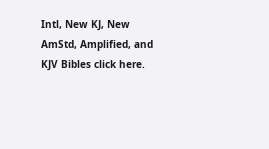Intl, New KJ, New AmStd, Amplified, and KJV Bibles click here.